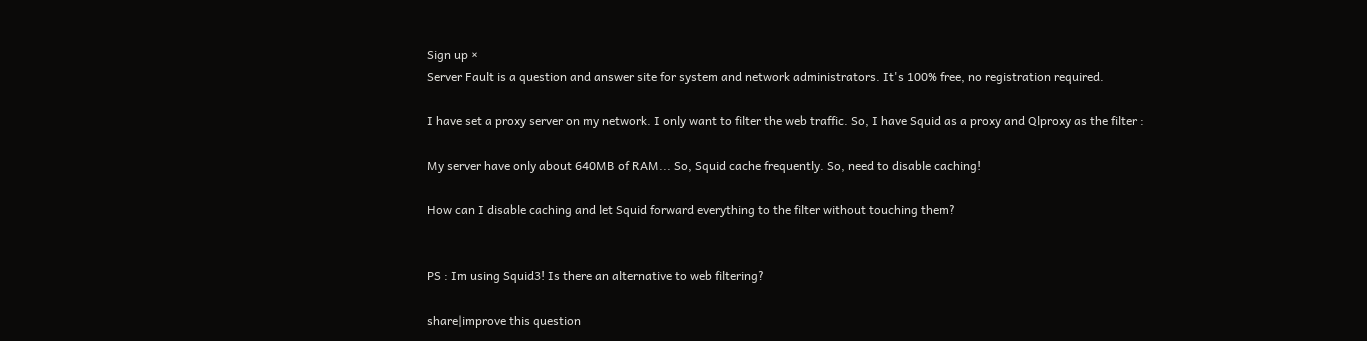Sign up ×
Server Fault is a question and answer site for system and network administrators. It's 100% free, no registration required.

I have set a proxy server on my network. I only want to filter the web traffic. So, I have Squid as a proxy and Qlproxy as the filter :

My server have only about 640MB of RAM... So, Squid cache frequently. So, need to disable caching!

How can I disable caching and let Squid forward everything to the filter without touching them?


PS : Im using Squid3! Is there an alternative to web filtering?

share|improve this question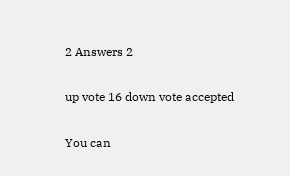2 Answers 2

up vote 16 down vote accepted

You can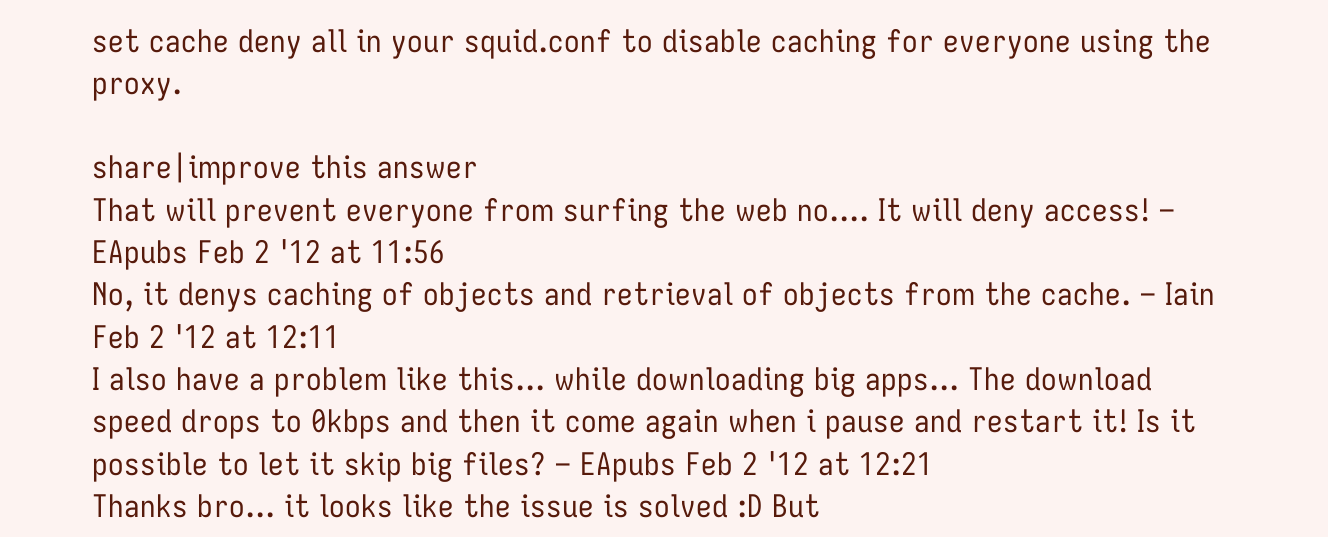set cache deny all in your squid.conf to disable caching for everyone using the proxy.

share|improve this answer
That will prevent everyone from surfing the web no.... It will deny access! – EApubs Feb 2 '12 at 11:56
No, it denys caching of objects and retrieval of objects from the cache. – Iain Feb 2 '12 at 12:11
I also have a problem like this... while downloading big apps... The download speed drops to 0kbps and then it come again when i pause and restart it! Is it possible to let it skip big files? – EApubs Feb 2 '12 at 12:21
Thanks bro... it looks like the issue is solved :D But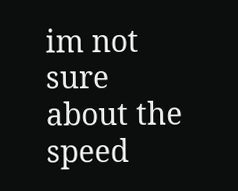im not sure about the speed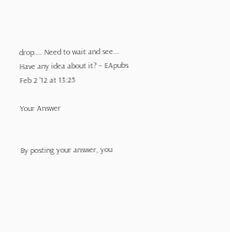drop.... Need to wait and see... Have any idea about it? – EApubs Feb 2 '12 at 13:25

Your Answer


By posting your answer, you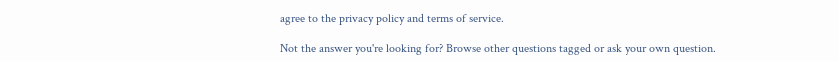agree to the privacy policy and terms of service.

Not the answer you're looking for? Browse other questions tagged or ask your own question.